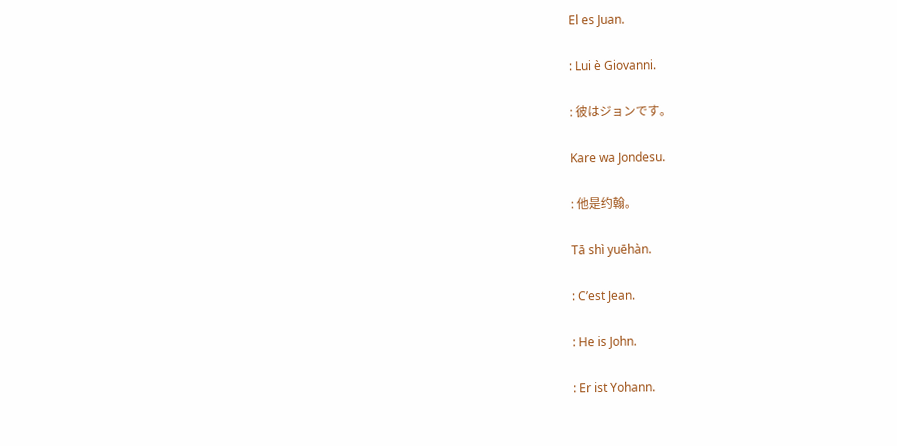El es Juan.

: Lui è Giovanni.

: 彼はジョンです。

Kare wa Jondesu.

: 他是约翰。

Tā shì yuēhàn.

: C’est Jean.

: He is John.

: Er ist Yohann.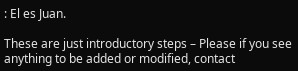: El es Juan.

These are just introductory steps – Please if you see anything to be added or modified, contact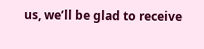us, we’ll be glad to receive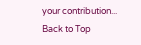your contribution...
Back to Top